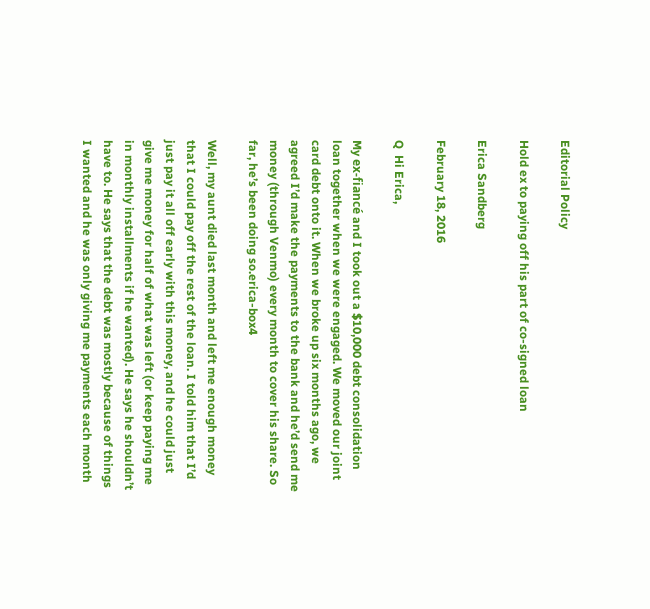Editorial Policy

Hold ex to paying off his part of co-signed loan

Erica Sandberg

February 18, 2016

Q  Hi Erica,

My ex-fiancé and I took out a $10,000 debt consolidation loan together when we were engaged. We moved our joint card debt onto it. When we broke up six months ago, we agreed I’d make the payments to the bank and he’d send me money (through Venmo) every month to cover his share. So far, he’s been doing so.erica-box4

Well, my aunt died last month and left me enough money that I could pay off the rest of the loan. I told him that I’d just pay it all off early with this money, and he could just give me money for half of what was left (or keep paying me in monthly installments if he wanted). He says he shouldn’t have to. He says that the debt was mostly because of things I wanted and he was only giving me payments each month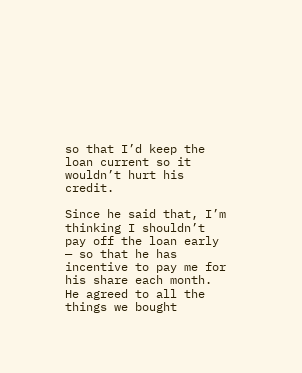so that I’d keep the loan current so it wouldn’t hurt his credit.

Since he said that, I’m thinking I shouldn’t pay off the loan early — so that he has incentive to pay me for his share each month. He agreed to all the things we bought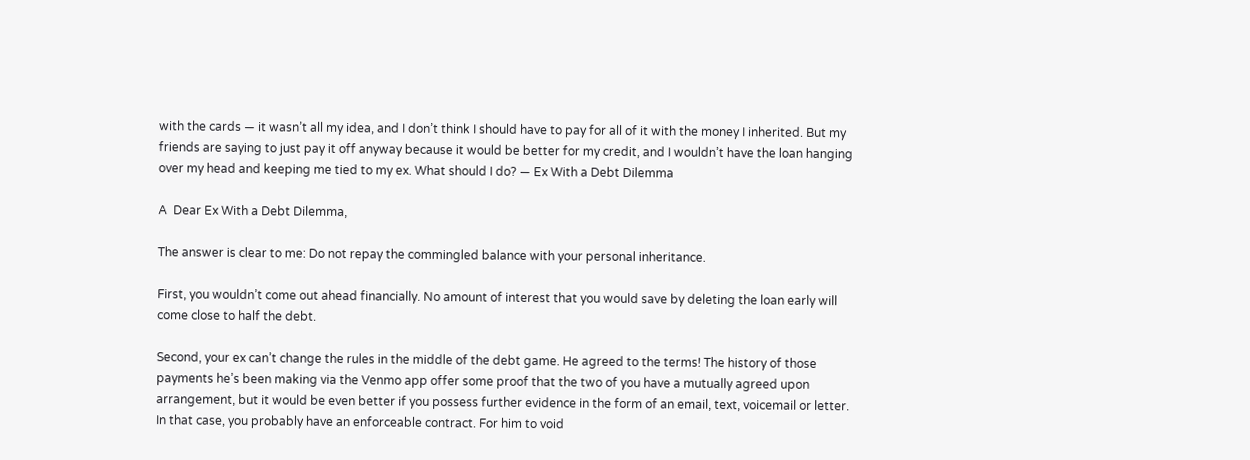with the cards — it wasn’t all my idea, and I don’t think I should have to pay for all of it with the money I inherited. But my friends are saying to just pay it off anyway because it would be better for my credit, and I wouldn’t have the loan hanging over my head and keeping me tied to my ex. What should I do? — Ex With a Debt Dilemma

A  Dear Ex With a Debt Dilemma,

The answer is clear to me: Do not repay the commingled balance with your personal inheritance.

First, you wouldn’t come out ahead financially. No amount of interest that you would save by deleting the loan early will come close to half the debt.

Second, your ex can’t change the rules in the middle of the debt game. He agreed to the terms! The history of those payments he’s been making via the Venmo app offer some proof that the two of you have a mutually agreed upon arrangement, but it would be even better if you possess further evidence in the form of an email, text, voicemail or letter. In that case, you probably have an enforceable contract. For him to void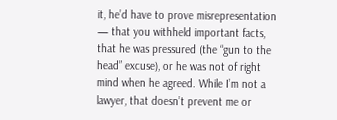it, he’d have to prove misrepresentation — that you withheld important facts, that he was pressured (the “gun to the head” excuse), or he was not of right mind when he agreed. While I’m not a lawyer, that doesn’t prevent me or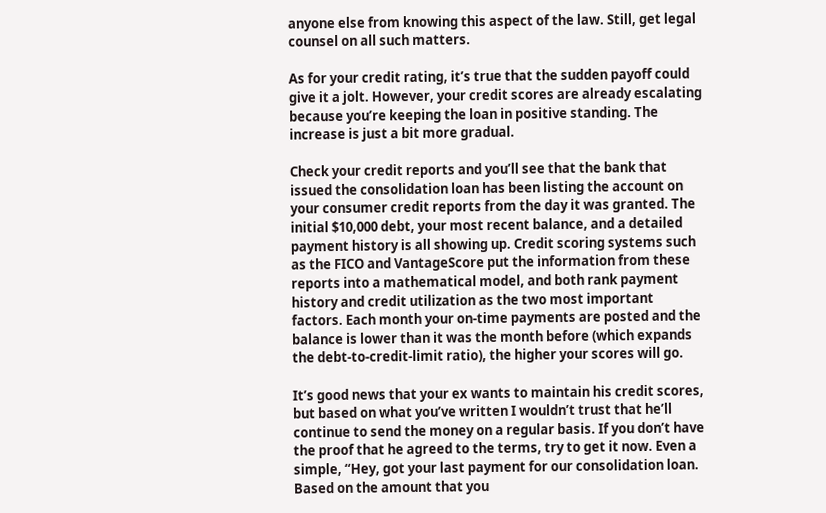anyone else from knowing this aspect of the law. Still, get legal counsel on all such matters.

As for your credit rating, it’s true that the sudden payoff could give it a jolt. However, your credit scores are already escalating because you’re keeping the loan in positive standing. The increase is just a bit more gradual.

Check your credit reports and you’ll see that the bank that issued the consolidation loan has been listing the account on your consumer credit reports from the day it was granted. The initial $10,000 debt, your most recent balance, and a detailed payment history is all showing up. Credit scoring systems such as the FICO and VantageScore put the information from these reports into a mathematical model, and both rank payment history and credit utilization as the two most important factors. Each month your on-time payments are posted and the balance is lower than it was the month before (which expands the debt-to-credit-limit ratio), the higher your scores will go.

It’s good news that your ex wants to maintain his credit scores, but based on what you’ve written I wouldn’t trust that he’ll continue to send the money on a regular basis. If you don’t have the proof that he agreed to the terms, try to get it now. Even a simple, “Hey, got your last payment for our consolidation loan. Based on the amount that you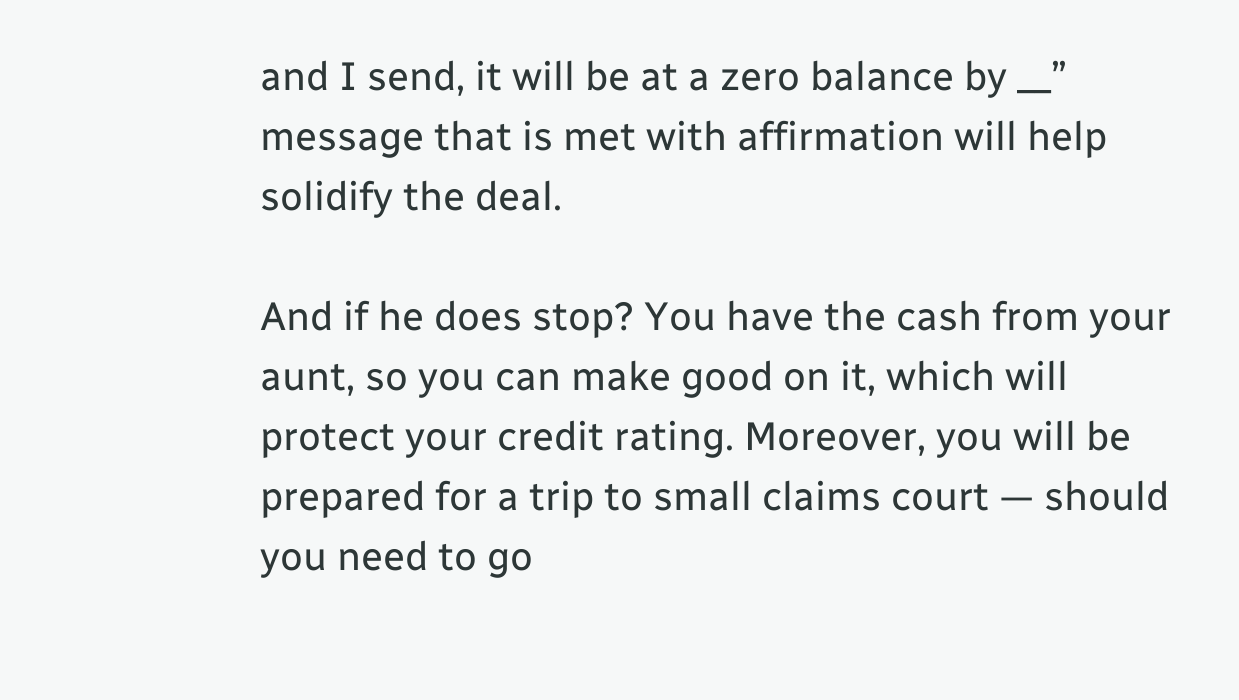and I send, it will be at a zero balance by __” message that is met with affirmation will help solidify the deal.

And if he does stop? You have the cash from your aunt, so you can make good on it, which will protect your credit rating. Moreover, you will be prepared for a trip to small claims court — should you need to go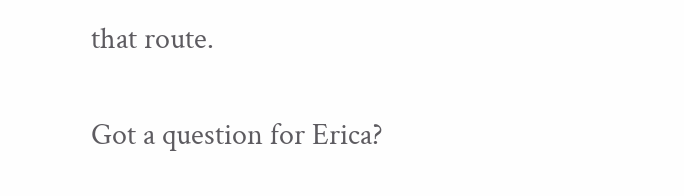that route.

Got a question for Erica?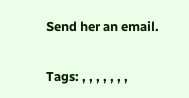Send her an email.

Tags: , , , , , , ,